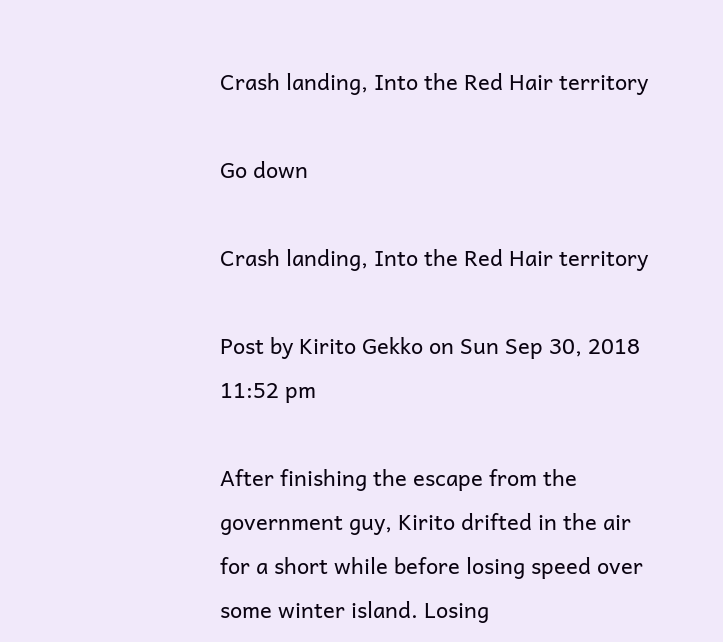Crash landing, Into the Red Hair territory

Go down

Crash landing, Into the Red Hair territory

Post by Kirito Gekko on Sun Sep 30, 2018 11:52 pm

After finishing the escape from the government guy, Kirito drifted in the air for a short while before losing speed over some winter island. Losing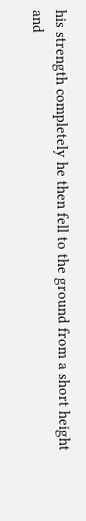his strength completely he then fell to the ground from a short height and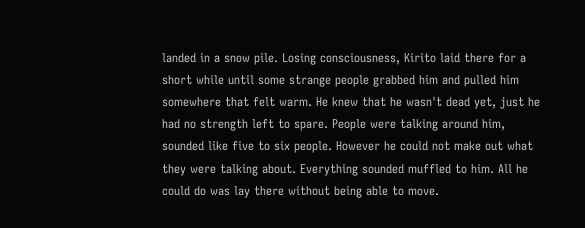landed in a snow pile. Losing consciousness, Kirito laid there for a short while until some strange people grabbed him and pulled him somewhere that felt warm. He knew that he wasn't dead yet, just he had no strength left to spare. People were talking around him, sounded like five to six people. However he could not make out what they were talking about. Everything sounded muffled to him. All he could do was lay there without being able to move.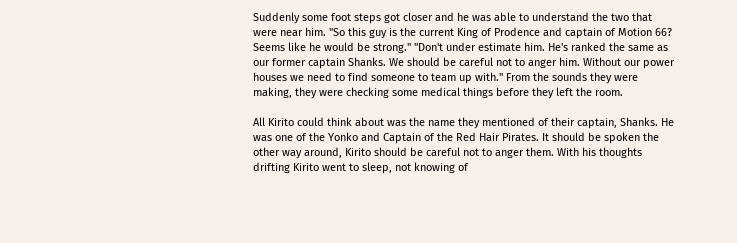Suddenly some foot steps got closer and he was able to understand the two that were near him. "So this guy is the current King of Prodence and captain of Motion 66? Seems like he would be strong." "Don't under estimate him. He's ranked the same as our former captain Shanks. We should be careful not to anger him. Without our power houses we need to find someone to team up with." From the sounds they were making, they were checking some medical things before they left the room.

All Kirito could think about was the name they mentioned of their captain, Shanks. He was one of the Yonko and Captain of the Red Hair Pirates. It should be spoken the other way around, Kirito should be careful not to anger them. With his thoughts drifting Kirito went to sleep, not knowing of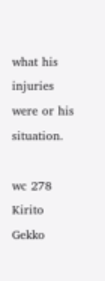what his injuries were or his situation.

wc 278
Kirito Gekko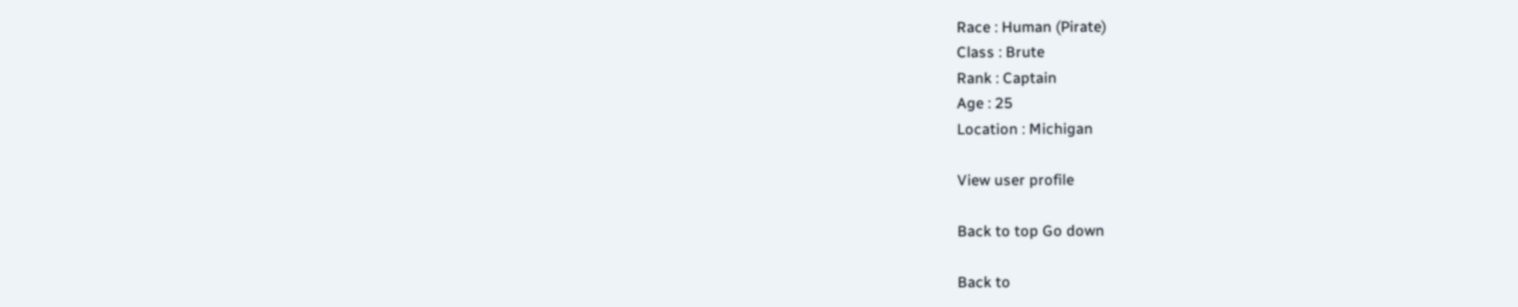Race : Human (Pirate)
Class : Brute
Rank : Captain
Age : 25
Location : Michigan

View user profile

Back to top Go down

Back to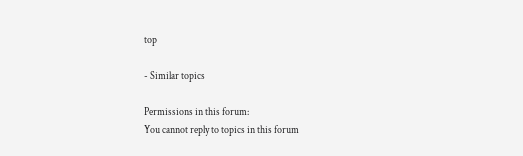top

- Similar topics

Permissions in this forum:
You cannot reply to topics in this forum